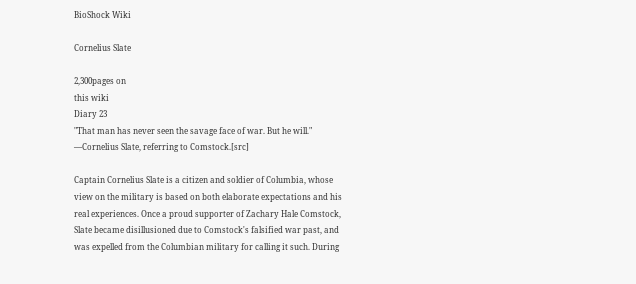BioShock Wiki

Cornelius Slate

2,300pages on
this wiki
Diary 23
"That man has never seen the savage face of war. But he will."
―Cornelius Slate, referring to Comstock.[src]

Captain Cornelius Slate is a citizen and soldier of Columbia, whose view on the military is based on both elaborate expectations and his real experiences. Once a proud supporter of Zachary Hale Comstock, Slate became disillusioned due to Comstock's falsified war past, and was expelled from the Columbian military for calling it such. During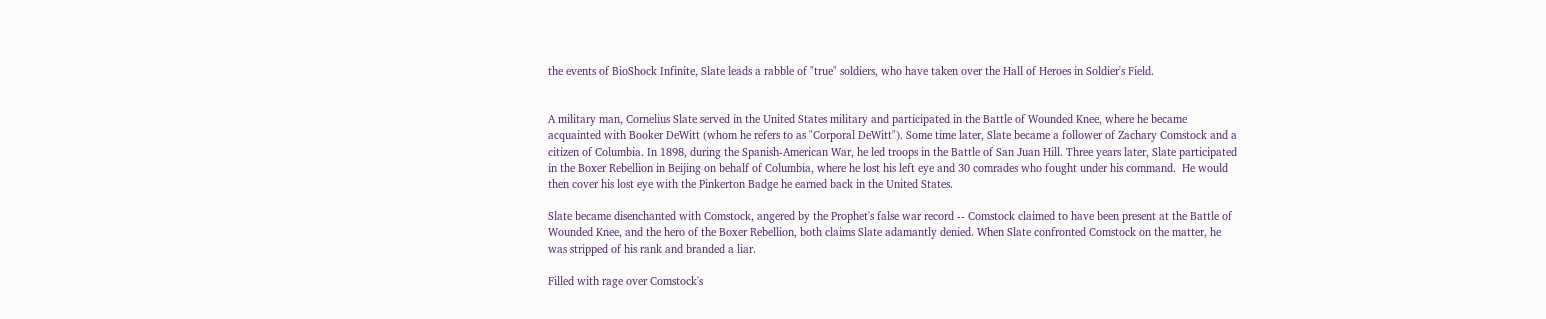the events of BioShock Infinite, Slate leads a rabble of "true" soldiers, who have taken over the Hall of Heroes in Soldier's Field.


A military man, Cornelius Slate served in the United States military and participated in the Battle of Wounded Knee, where he became acquainted with Booker DeWitt (whom he refers to as "Corporal DeWitt"). Some time later, Slate became a follower of Zachary Comstock and a citizen of Columbia. In 1898, during the Spanish-American War, he led troops in the Battle of San Juan Hill. Three years later, Slate participated in the Boxer Rebellion in Beijing on behalf of Columbia, where he lost his left eye and 30 comrades who fought under his command.  He would then cover his lost eye with the Pinkerton Badge he earned back in the United States.

Slate became disenchanted with Comstock, angered by the Prophet's false war record -- Comstock claimed to have been present at the Battle of Wounded Knee, and the hero of the Boxer Rebellion, both claims Slate adamantly denied. When Slate confronted Comstock on the matter, he was stripped of his rank and branded a liar.

Filled with rage over Comstock's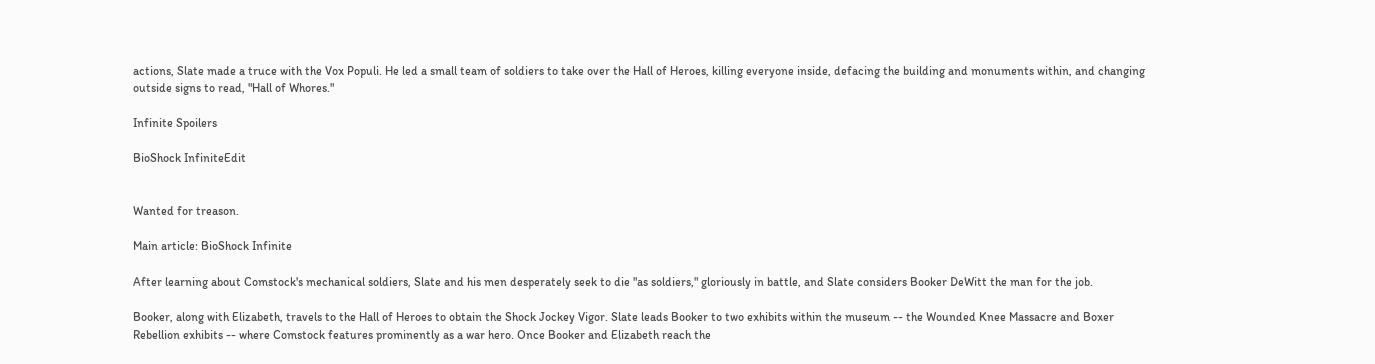actions, Slate made a truce with the Vox Populi. He led a small team of soldiers to take over the Hall of Heroes, killing everyone inside, defacing the building and monuments within, and changing outside signs to read, "Hall of Whores."

Infinite Spoilers

BioShock InfiniteEdit


Wanted for treason.

Main article: BioShock Infinite

After learning about Comstock's mechanical soldiers, Slate and his men desperately seek to die "as soldiers," gloriously in battle, and Slate considers Booker DeWitt the man for the job.

Booker, along with Elizabeth, travels to the Hall of Heroes to obtain the Shock Jockey Vigor. Slate leads Booker to two exhibits within the museum -- the Wounded Knee Massacre and Boxer Rebellion exhibits -- where Comstock features prominently as a war hero. Once Booker and Elizabeth reach the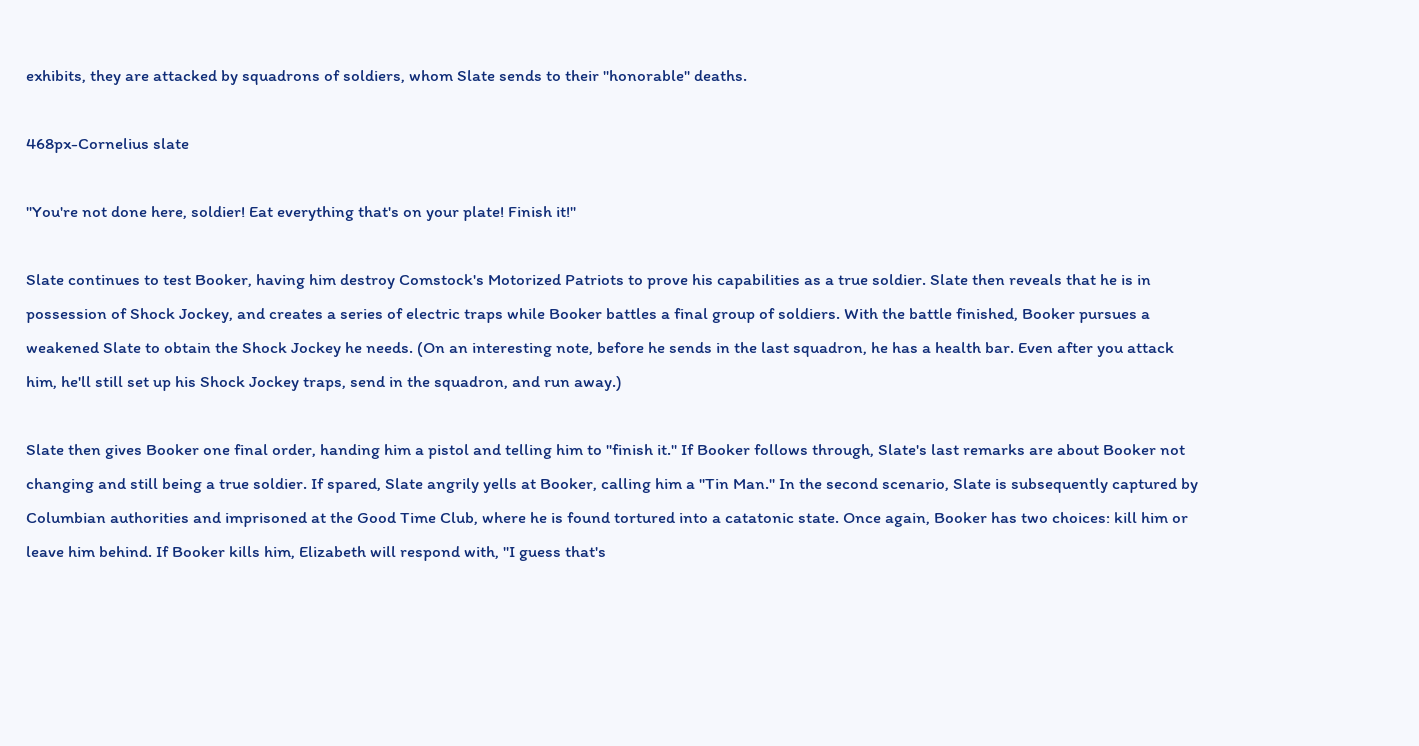exhibits, they are attacked by squadrons of soldiers, whom Slate sends to their "honorable" deaths.

468px-Cornelius slate

"You're not done here, soldier! Eat everything that's on your plate! Finish it!"

Slate continues to test Booker, having him destroy Comstock's Motorized Patriots to prove his capabilities as a true soldier. Slate then reveals that he is in possession of Shock Jockey, and creates a series of electric traps while Booker battles a final group of soldiers. With the battle finished, Booker pursues a weakened Slate to obtain the Shock Jockey he needs. (On an interesting note, before he sends in the last squadron, he has a health bar. Even after you attack him, he'll still set up his Shock Jockey traps, send in the squadron, and run away.)

Slate then gives Booker one final order, handing him a pistol and telling him to "finish it." If Booker follows through, Slate's last remarks are about Booker not changing and still being a true soldier. If spared, Slate angrily yells at Booker, calling him a "Tin Man." In the second scenario, Slate is subsequently captured by Columbian authorities and imprisoned at the Good Time Club, where he is found tortured into a catatonic state. Once again, Booker has two choices: kill him or leave him behind. If Booker kills him, Elizabeth will respond with, "I guess that's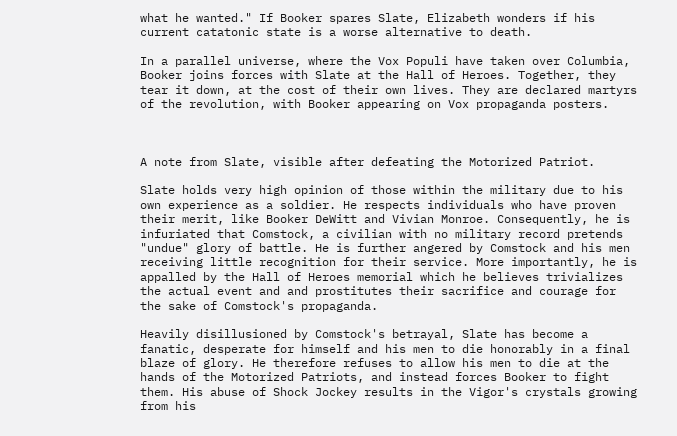what he wanted." If Booker spares Slate, Elizabeth wonders if his current catatonic state is a worse alternative to death.

In a parallel universe, where the Vox Populi have taken over Columbia, Booker joins forces with Slate at the Hall of Heroes. Together, they tear it down, at the cost of their own lives. They are declared martyrs of the revolution, with Booker appearing on Vox propaganda posters.



A note from Slate, visible after defeating the Motorized Patriot.

Slate holds very high opinion of those within the military due to his own experience as a soldier. He respects individuals who have proven their merit, like Booker DeWitt and Vivian Monroe. Consequently, he is infuriated that Comstock, a civilian with no military record pretends "undue" glory of battle. He is further angered by Comstock and his men receiving little recognition for their service. More importantly, he is appalled by the Hall of Heroes memorial which he believes trivializes the actual event and and prostitutes their sacrifice and courage for the sake of Comstock's propaganda.

Heavily disillusioned by Comstock's betrayal, Slate has become a fanatic, desperate for himself and his men to die honorably in a final blaze of glory. He therefore refuses to allow his men to die at the hands of the Motorized Patriots, and instead forces Booker to fight them. His abuse of Shock Jockey results in the Vigor's crystals growing from his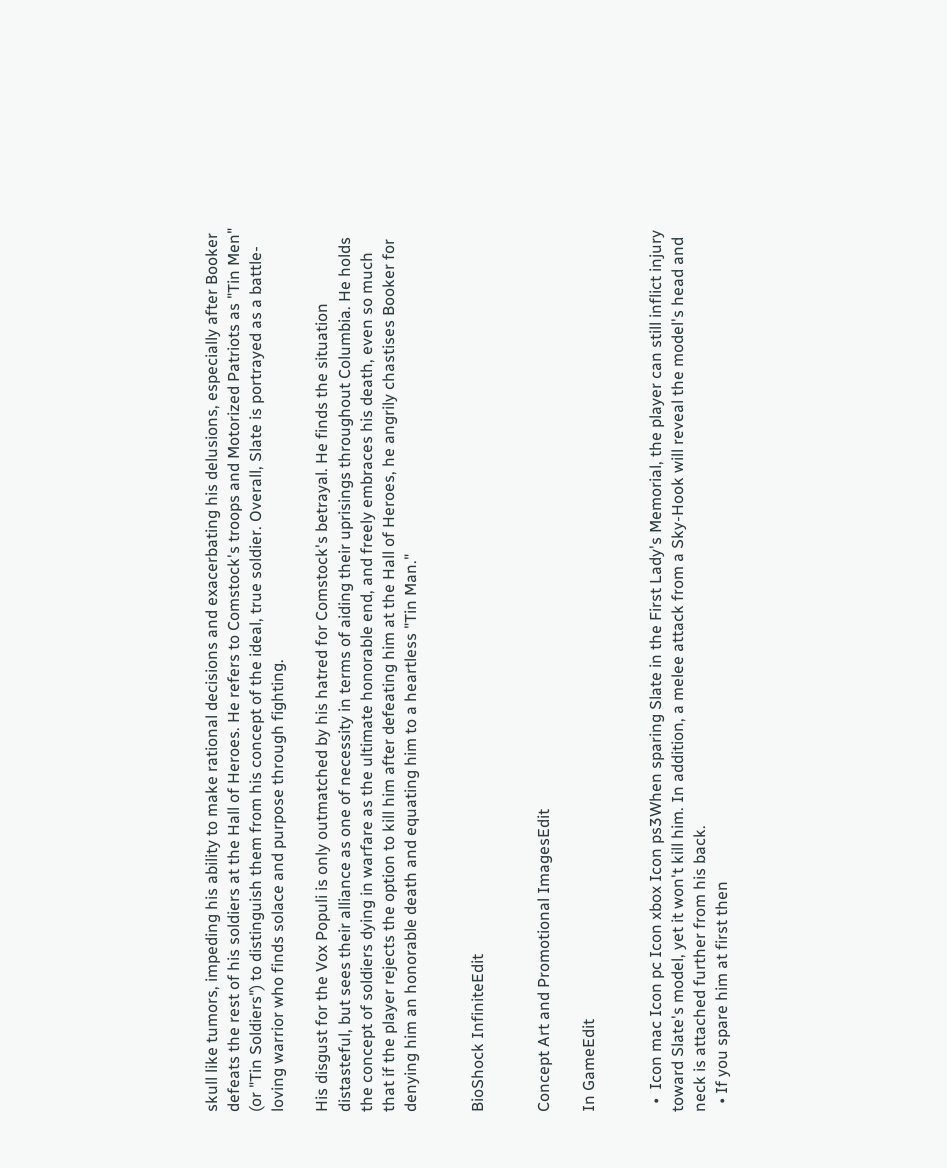skull like tumors, impeding his ability to make rational decisions and exacerbating his delusions, especially after Booker defeats the rest of his soldiers at the Hall of Heroes. He refers to Comstock's troops and Motorized Patriots as "Tin Men" (or "Tin Soldiers") to distinguish them from his concept of the ideal, true soldier. Overall, Slate is portrayed as a battle-loving warrior who finds solace and purpose through fighting.

His disgust for the Vox Populi is only outmatched by his hatred for Comstock's betrayal. He finds the situation distasteful, but sees their alliance as one of necessity in terms of aiding their uprisings throughout Columbia. He holds the concept of soldiers dying in warfare as the ultimate honorable end, and freely embraces his death, even so much that if the player rejects the option to kill him after defeating him at the Hall of Heroes, he angrily chastises Booker for denying him an honorable death and equating him to a heartless "Tin Man."


BioShock InfiniteEdit


Concept Art and Promotional ImagesEdit

In GameEdit


  •  Icon mac Icon pc Icon xbox Icon ps3When sparing Slate in the First Lady's Memorial, the player can still inflict injury toward Slate's model, yet it won't kill him. In addition, a melee attack from a Sky-Hook will reveal the model's head and neck is attached further from his back.
  • If you spare him at first then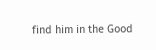find him in the Good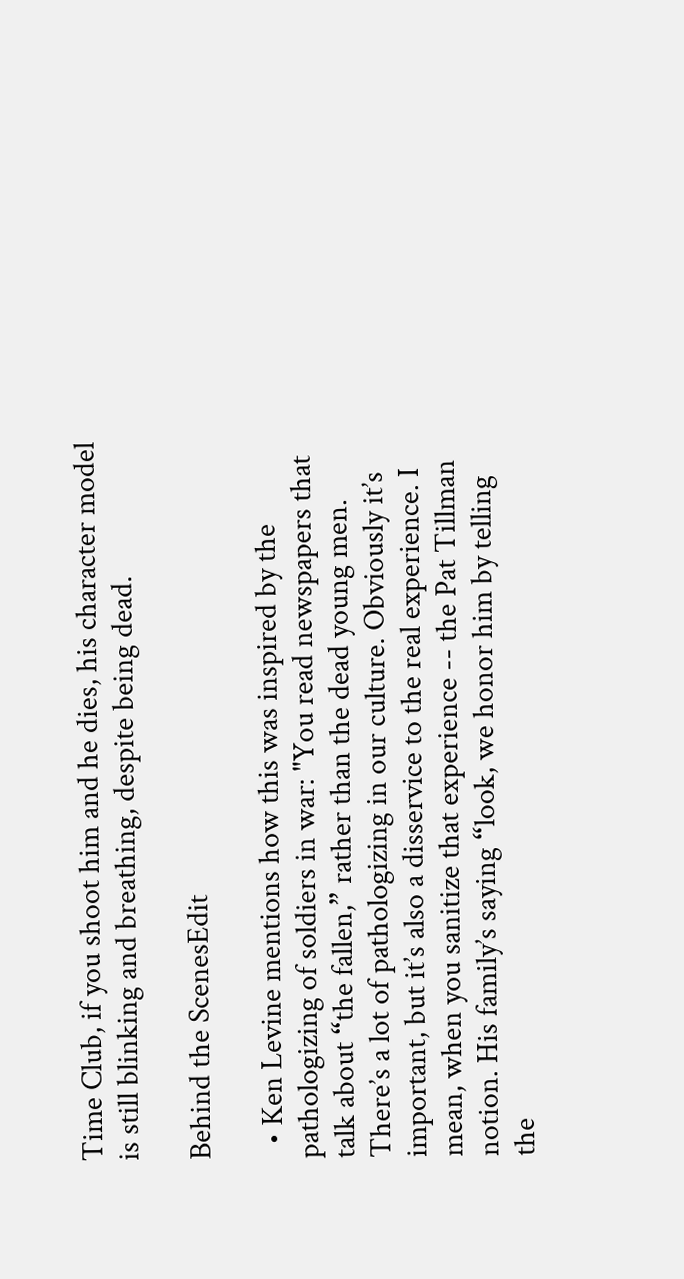Time Club, if you shoot him and he dies, his character model is still blinking and breathing, despite being dead.

Behind the ScenesEdit

  • Ken Levine mentions how this was inspired by the pathologizing of soldiers in war: "You read newspapers that talk about “the fallen,” rather than the dead young men. There’s a lot of pathologizing in our culture. Obviously it’s important, but it’s also a disservice to the real experience. I mean, when you sanitize that experience -- the Pat Tillman notion. His family’s saying “look, we honor him by telling the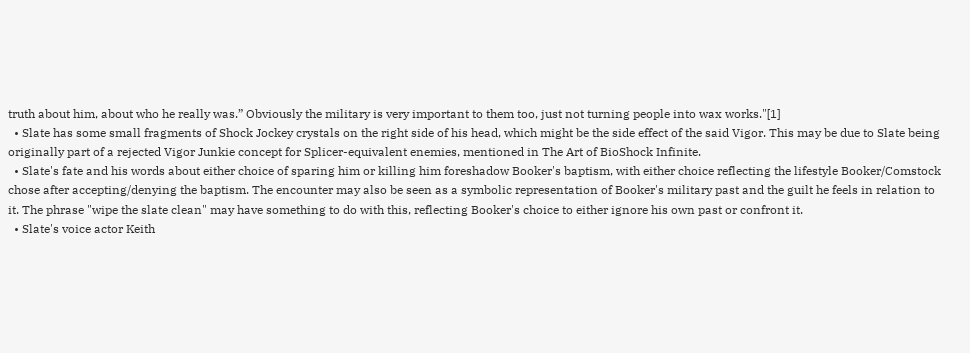truth about him, about who he really was.” Obviously the military is very important to them too, just not turning people into wax works."[1]
  • Slate has some small fragments of Shock Jockey crystals on the right side of his head, which might be the side effect of the said Vigor. This may be due to Slate being originally part of a rejected Vigor Junkie concept for Splicer-equivalent enemies, mentioned in The Art of BioShock Infinite.
  • Slate's fate and his words about either choice of sparing him or killing him foreshadow Booker's baptism, with either choice reflecting the lifestyle Booker/Comstock chose after accepting/denying the baptism. The encounter may also be seen as a symbolic representation of Booker's military past and the guilt he feels in relation to it. The phrase "wipe the slate clean" may have something to do with this, reflecting Booker's choice to either ignore his own past or confront it.
  • Slate's voice actor Keith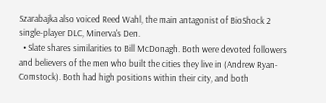Szarabajka also voiced Reed Wahl, the main antagonist of BioShock 2 single-player DLC, Minerva's Den.
  • Slate shares similarities to Bill McDonagh. Both were devoted followers and believers of the men who built the cities they live in (Andrew Ryan-Comstock). Both had high positions within their city, and both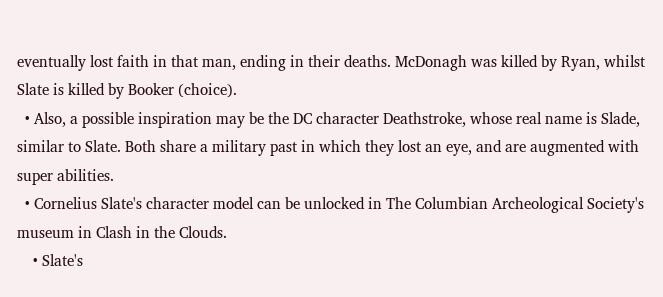eventually lost faith in that man, ending in their deaths. McDonagh was killed by Ryan, whilst Slate is killed by Booker (choice).
  • Also, a possible inspiration may be the DC character Deathstroke, whose real name is Slade, similar to Slate. Both share a military past in which they lost an eye, and are augmented with super abilities.
  • Cornelius Slate's character model can be unlocked in The Columbian Archeological Society's museum in Clash in the Clouds.
    • Slate's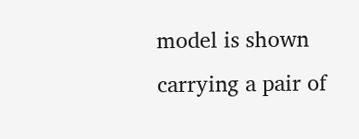model is shown carrying a pair of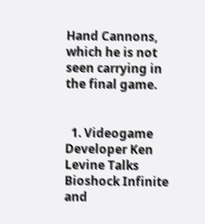Hand Cannons, which he is not seen carrying in the final game.


  1. Videogame Developer Ken Levine Talks Bioshock Infinite and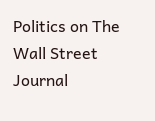Politics on The Wall Street Journal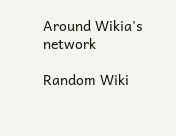Around Wikia's network

Random Wiki